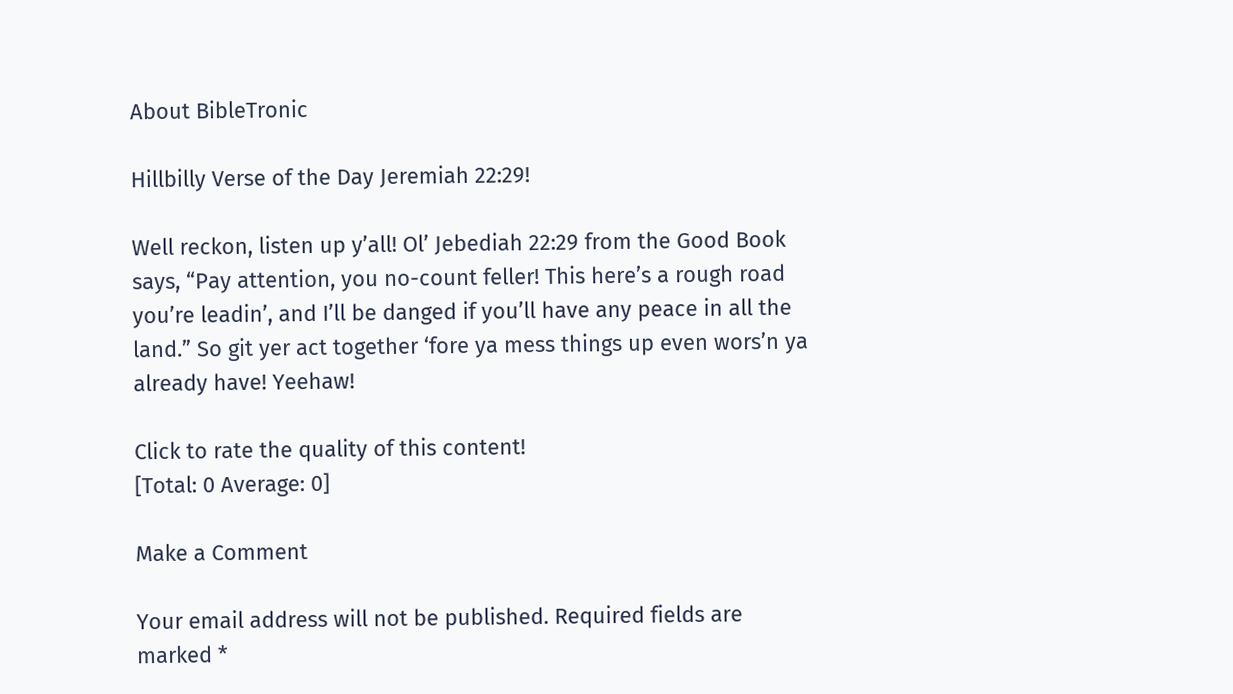About BibleTronic

Hillbilly Verse of the Day Jeremiah 22:29!

Well reckon, listen up y’all! Ol’ Jebediah 22:29 from the Good Book says, “Pay attention, you no-count feller! This here’s a rough road you’re leadin’, and I’ll be danged if you’ll have any peace in all the land.” So git yer act together ‘fore ya mess things up even wors’n ya already have! Yeehaw!

Click to rate the quality of this content!
[Total: 0 Average: 0]

Make a Comment

Your email address will not be published. Required fields are marked *